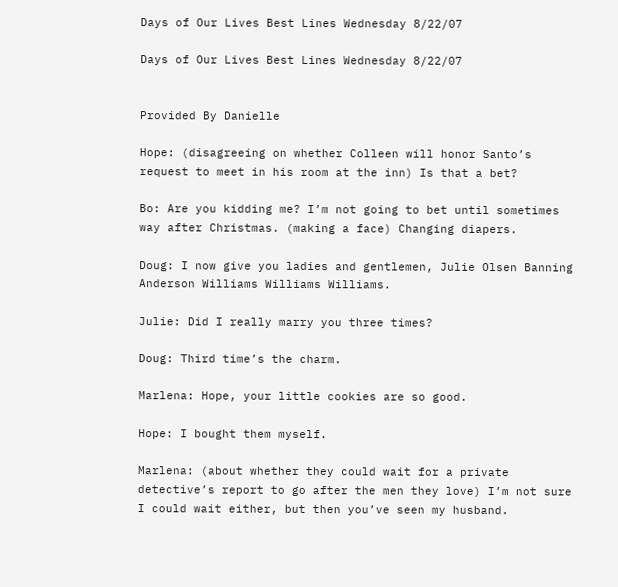Days of Our Lives Best Lines Wednesday 8/22/07

Days of Our Lives Best Lines Wednesday 8/22/07


Provided By Danielle

Hope: (disagreeing on whether Colleen will honor Santo’s request to meet in his room at the inn) Is that a bet?

Bo: Are you kidding me? I’m not going to bet until sometimes way after Christmas. (making a face) Changing diapers.

Doug: I now give you ladies and gentlemen, Julie Olsen Banning Anderson Williams Williams Williams.

Julie: Did I really marry you three times?

Doug: Third time’s the charm.

Marlena: Hope, your little cookies are so good.

Hope: I bought them myself.

Marlena: (about whether they could wait for a private detective’s report to go after the men they love) I’m not sure I could wait either, but then you’ve seen my husband.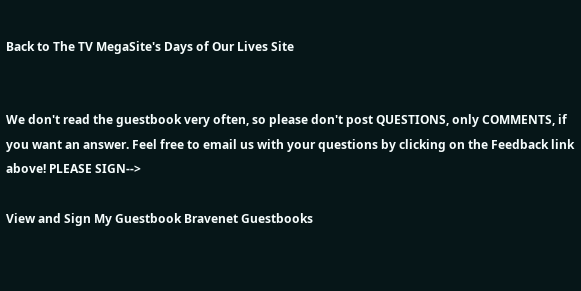Back to The TV MegaSite's Days of Our Lives Site


We don't read the guestbook very often, so please don't post QUESTIONS, only COMMENTS, if you want an answer. Feel free to email us with your questions by clicking on the Feedback link above! PLEASE SIGN-->

View and Sign My Guestbook Bravenet Guestbooks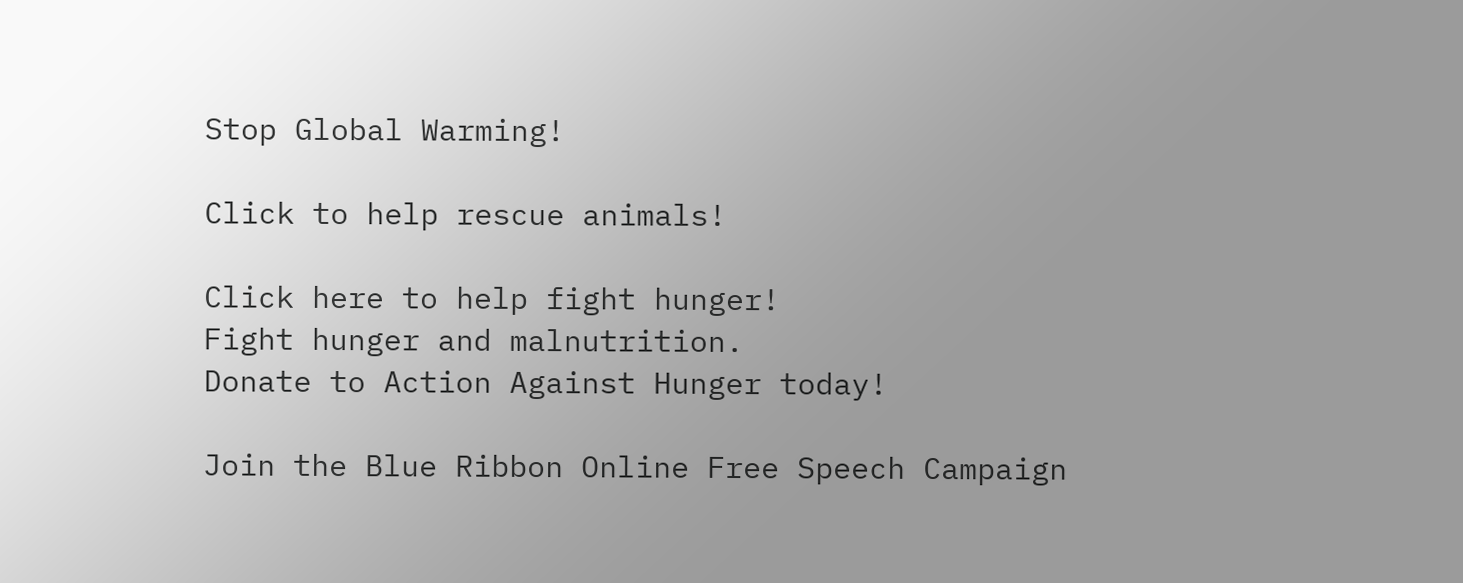Stop Global Warming!

Click to help rescue animals!

Click here to help fight hunger!
Fight hunger and malnutrition.
Donate to Action Against Hunger today!

Join the Blue Ribbon Online Free Speech Campaign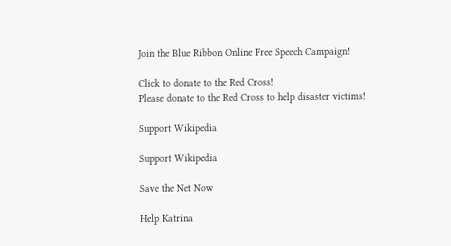Join the Blue Ribbon Online Free Speech Campaign!

Click to donate to the Red Cross!
Please donate to the Red Cross to help disaster victims!

Support Wikipedia

Support Wikipedia

Save the Net Now

Help Katrina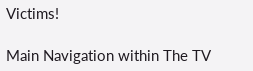Victims!

Main Navigation within The TV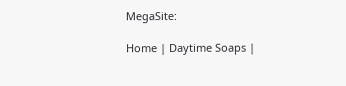MegaSite:

Home | Daytime Soaps |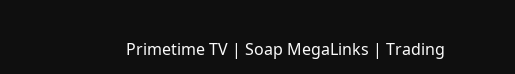Primetime TV | Soap MegaLinks | Trading